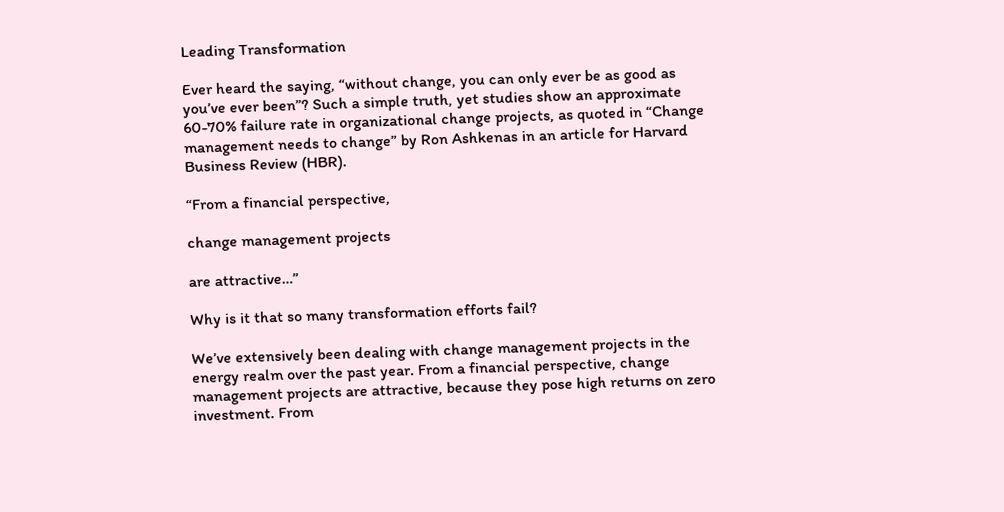Leading Transformation

Ever heard the saying, “without change, you can only ever be as good as you’ve ever been”? Such a simple truth, yet studies show an approximate 60-70% failure rate in organizational change projects, as quoted in “Change management needs to change” by Ron Ashkenas in an article for Harvard Business Review (HBR).

“From a financial perspective,

change management projects

are attractive…”

Why is it that so many transformation efforts fail?

We’ve extensively been dealing with change management projects in the energy realm over the past year. From a financial perspective, change management projects are attractive, because they pose high returns on zero investment. From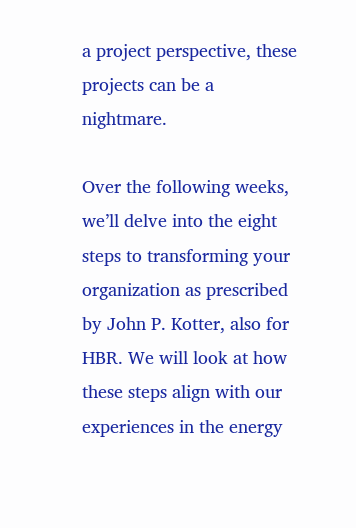a project perspective, these projects can be a nightmare.

Over the following weeks, we’ll delve into the eight steps to transforming your organization as prescribed by John P. Kotter, also for HBR. We will look at how these steps align with our experiences in the energy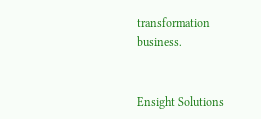transformation business.


Ensight Solutions